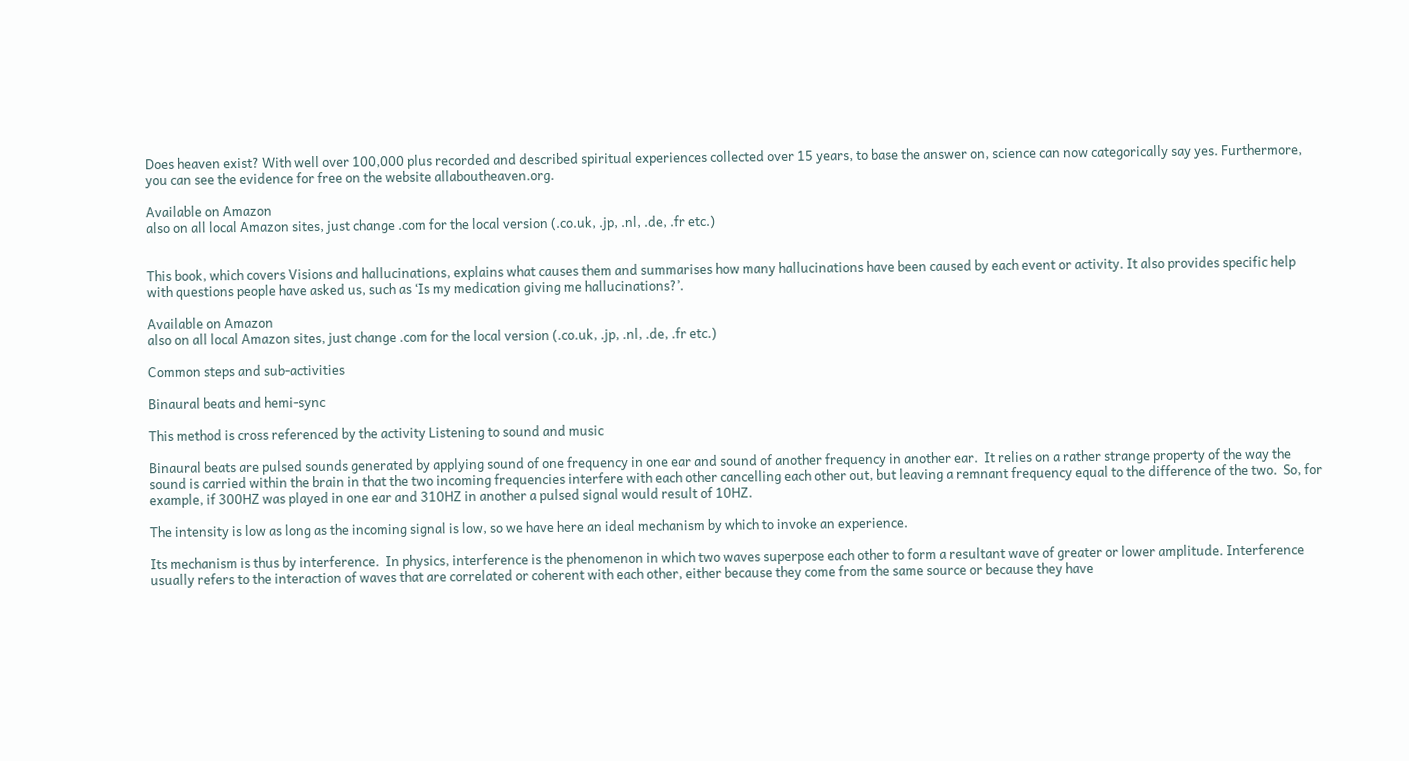Does heaven exist? With well over 100,000 plus recorded and described spiritual experiences collected over 15 years, to base the answer on, science can now categorically say yes. Furthermore, you can see the evidence for free on the website allaboutheaven.org.

Available on Amazon
also on all local Amazon sites, just change .com for the local version (.co.uk, .jp, .nl, .de, .fr etc.)


This book, which covers Visions and hallucinations, explains what causes them and summarises how many hallucinations have been caused by each event or activity. It also provides specific help with questions people have asked us, such as ‘Is my medication giving me hallucinations?’.

Available on Amazon
also on all local Amazon sites, just change .com for the local version (.co.uk, .jp, .nl, .de, .fr etc.)

Common steps and sub-activities

Binaural beats and hemi-sync

This method is cross referenced by the activity Listening to sound and music

Binaural beats are pulsed sounds generated by applying sound of one frequency in one ear and sound of another frequency in another ear.  It relies on a rather strange property of the way the sound is carried within the brain in that the two incoming frequencies interfere with each other cancelling each other out, but leaving a remnant frequency equal to the difference of the two.  So, for example, if 300HZ was played in one ear and 310HZ in another a pulsed signal would result of 10HZ.

The intensity is low as long as the incoming signal is low, so we have here an ideal mechanism by which to invoke an experience.

Its mechanism is thus by interference.  In physics, interference is the phenomenon in which two waves superpose each other to form a resultant wave of greater or lower amplitude. Interference usually refers to the interaction of waves that are correlated or coherent with each other, either because they come from the same source or because they have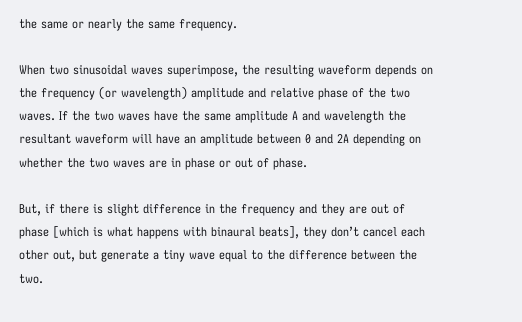the same or nearly the same frequency.

When two sinusoidal waves superimpose, the resulting waveform depends on the frequency (or wavelength) amplitude and relative phase of the two waves. If the two waves have the same amplitude A and wavelength the resultant waveform will have an amplitude between 0 and 2A depending on whether the two waves are in phase or out of phase.

But, if there is slight difference in the frequency and they are out of  phase [which is what happens with binaural beats], they don’t cancel each other out, but generate a tiny wave equal to the difference between the two.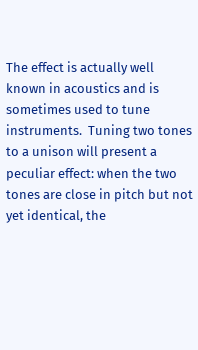The effect is actually well known in acoustics and is sometimes used to tune instruments.  Tuning two tones to a unison will present a peculiar effect: when the two tones are close in pitch but not yet identical, the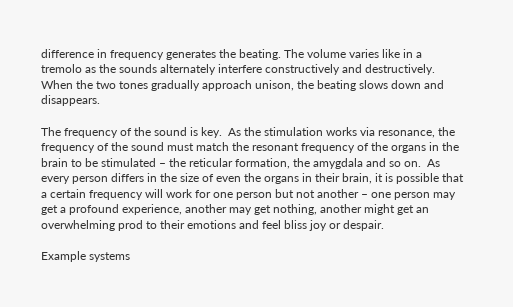difference in frequency generates the beating. The volume varies like in a tremolo as the sounds alternately interfere constructively and destructively. When the two tones gradually approach unison, the beating slows down and disappears.

The frequency of the sound is key.  As the stimulation works via resonance, the frequency of the sound must match the resonant frequency of the organs in the brain to be stimulated – the reticular formation, the amygdala and so on.  As every person differs in the size of even the organs in their brain, it is possible that a certain frequency will work for one person but not another – one person may get a profound experience, another may get nothing, another might get an overwhelming prod to their emotions and feel bliss joy or despair.

Example systems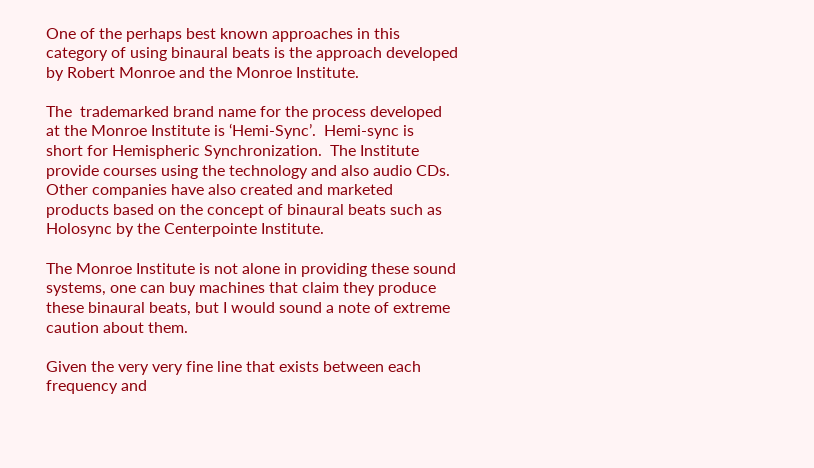One of the perhaps best known approaches in this category of using binaural beats is the approach developed by Robert Monroe and the Monroe Institute.

The  trademarked brand name for the process developed at the Monroe Institute is ‘Hemi-Sync’.  Hemi-sync is  short for Hemispheric Synchronization.  The Institute provide courses using the technology and also audio CDs. Other companies have also created and marketed products based on the concept of binaural beats such as Holosync by the Centerpointe Institute.

The Monroe Institute is not alone in providing these sound systems, one can buy machines that claim they produce these binaural beats, but I would sound a note of extreme caution about them.

Given the very very fine line that exists between each frequency and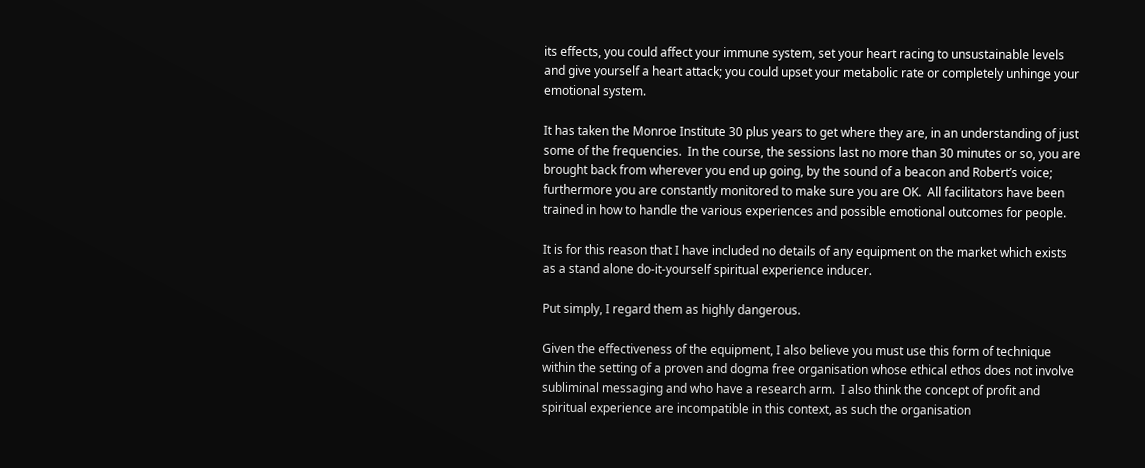its effects, you could affect your immune system, set your heart racing to unsustainable levels and give yourself a heart attack; you could upset your metabolic rate or completely unhinge your emotional system.

It has taken the Monroe Institute 30 plus years to get where they are, in an understanding of just some of the frequencies.  In the course, the sessions last no more than 30 minutes or so, you are brought back from wherever you end up going, by the sound of a beacon and Robert’s voice; furthermore you are constantly monitored to make sure you are OK.  All facilitators have been trained in how to handle the various experiences and possible emotional outcomes for people.

It is for this reason that I have included no details of any equipment on the market which exists as a stand alone do-it-yourself spiritual experience inducer.

Put simply, I regard them as highly dangerous.

Given the effectiveness of the equipment, I also believe you must use this form of technique within the setting of a proven and dogma free organisation whose ethical ethos does not involve subliminal messaging and who have a research arm.  I also think the concept of profit and spiritual experience are incompatible in this context, as such the organisation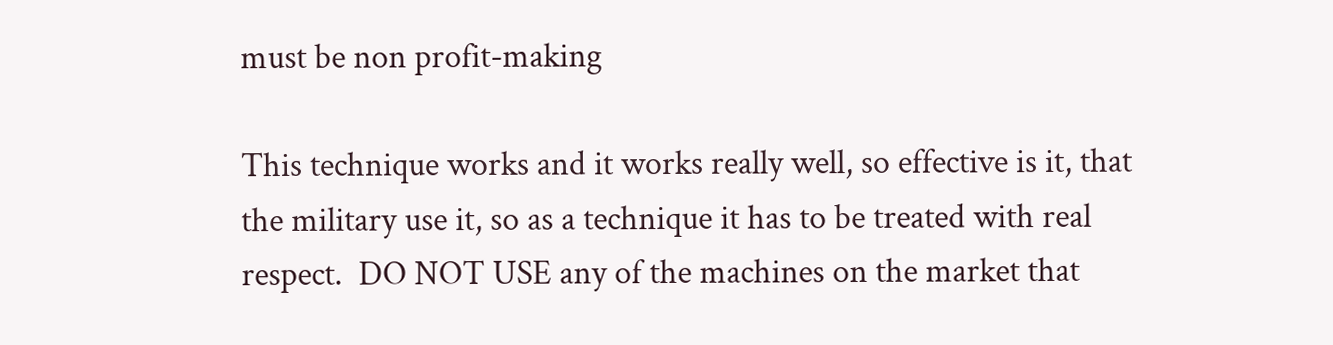must be non profit-making

This technique works and it works really well, so effective is it, that the military use it, so as a technique it has to be treated with real respect.  DO NOT USE any of the machines on the market that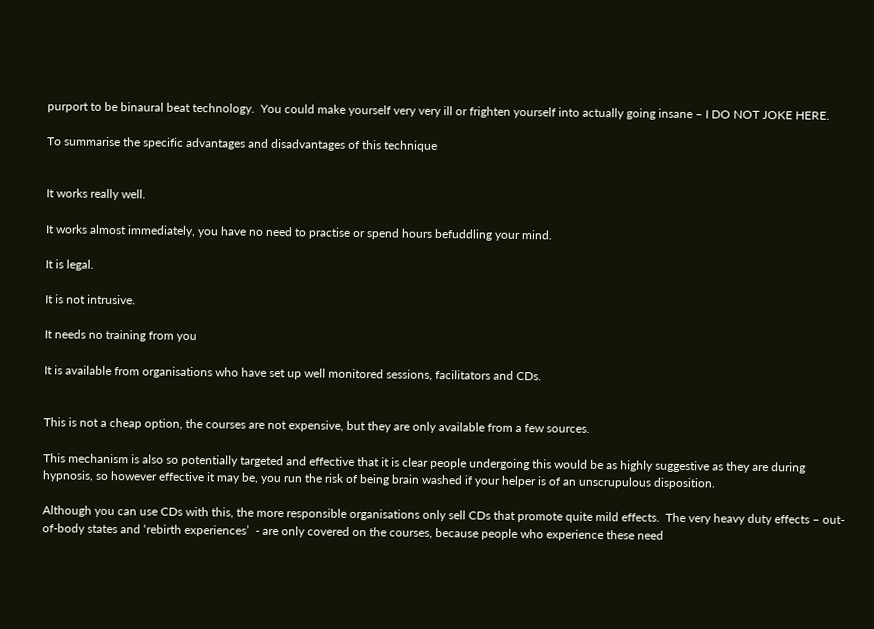purport to be binaural beat technology.  You could make yourself very very ill or frighten yourself into actually going insane – I DO NOT JOKE HERE.

To summarise the specific advantages and disadvantages of this technique


It works really well.

It works almost immediately, you have no need to practise or spend hours befuddling your mind.

It is legal.

It is not intrusive.

It needs no training from you

It is available from organisations who have set up well monitored sessions, facilitators and CDs.


This is not a cheap option, the courses are not expensive, but they are only available from a few sources.

This mechanism is also so potentially targeted and effective that it is clear people undergoing this would be as highly suggestive as they are during hypnosis, so however effective it may be, you run the risk of being brain washed if your helper is of an unscrupulous disposition.

Although you can use CDs with this, the more responsible organisations only sell CDs that promote quite mild effects.  The very heavy duty effects – out-of-body states and ‘rebirth experiences’  - are only covered on the courses, because people who experience these need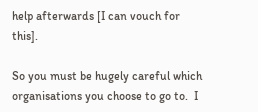help afterwards [I can vouch for this].

So you must be hugely careful which organisations you choose to go to.  I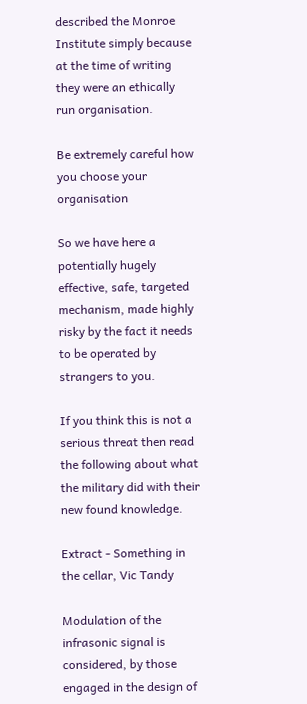described the Monroe Institute simply because at the time of writing they were an ethically run organisation.

Be extremely careful how you choose your organisation

So we have here a potentially hugely effective, safe, targeted mechanism, made highly risky by the fact it needs to be operated by strangers to you.

If you think this is not a serious threat then read the following about what the military did with their new found knowledge.

Extract - Something in the cellar, Vic Tandy

Modulation of the infrasonic signal is considered, by those engaged in the design of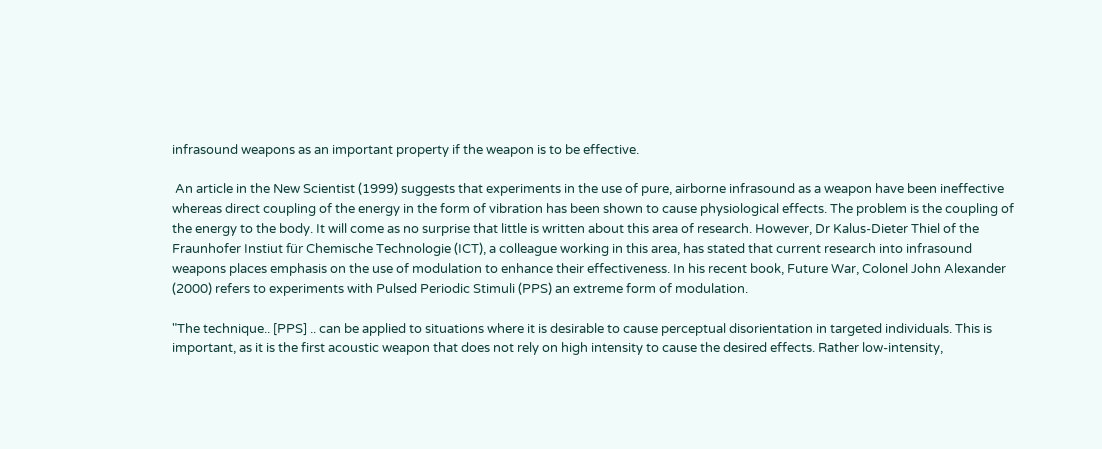infrasound weapons as an important property if the weapon is to be effective.

 An article in the New Scientist (1999) suggests that experiments in the use of pure, airborne infrasound as a weapon have been ineffective whereas direct coupling of the energy in the form of vibration has been shown to cause physiological effects. The problem is the coupling of the energy to the body. It will come as no surprise that little is written about this area of research. However, Dr Kalus-Dieter Thiel of the Fraunhofer Instiut für Chemische Technologie (ICT), a colleague working in this area, has stated that current research into infrasound weapons places emphasis on the use of modulation to enhance their effectiveness. In his recent book, Future War, Colonel John Alexander (2000) refers to experiments with Pulsed Periodic Stimuli (PPS) an extreme form of modulation.

"The technique.. [PPS] .. can be applied to situations where it is desirable to cause perceptual disorientation in targeted individuals. This is important, as it is the first acoustic weapon that does not rely on high intensity to cause the desired effects. Rather low-intensity,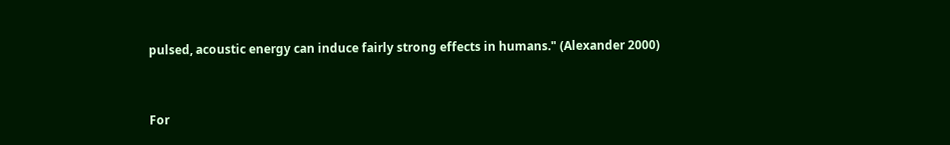pulsed, acoustic energy can induce fairly strong effects in humans." (Alexander 2000)


For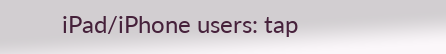iPad/iPhone users: tap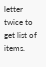letter twice to get list of items.